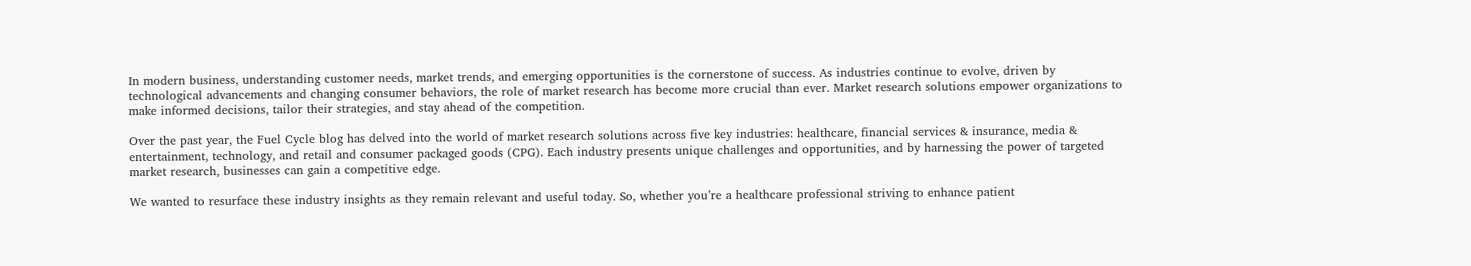In modern business, understanding customer needs, market trends, and emerging opportunities is the cornerstone of success. As industries continue to evolve, driven by technological advancements and changing consumer behaviors, the role of market research has become more crucial than ever. Market research solutions empower organizations to make informed decisions, tailor their strategies, and stay ahead of the competition.

Over the past year, the Fuel Cycle blog has delved into the world of market research solutions across five key industries: healthcare, financial services & insurance, media & entertainment, technology, and retail and consumer packaged goods (CPG). Each industry presents unique challenges and opportunities, and by harnessing the power of targeted market research, businesses can gain a competitive edge.

We wanted to resurface these industry insights as they remain relevant and useful today. So, whether you’re a healthcare professional striving to enhance patient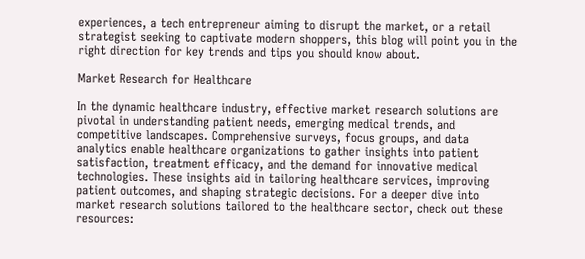experiences, a tech entrepreneur aiming to disrupt the market, or a retail strategist seeking to captivate modern shoppers, this blog will point you in the right direction for key trends and tips you should know about.

Market Research for Healthcare

In the dynamic healthcare industry, effective market research solutions are pivotal in understanding patient needs, emerging medical trends, and competitive landscapes. Comprehensive surveys, focus groups, and data analytics enable healthcare organizations to gather insights into patient satisfaction, treatment efficacy, and the demand for innovative medical technologies. These insights aid in tailoring healthcare services, improving patient outcomes, and shaping strategic decisions. For a deeper dive into market research solutions tailored to the healthcare sector, check out these resources: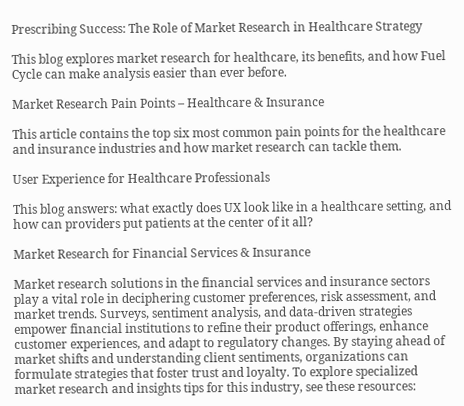Prescribing Success: The Role of Market Research in Healthcare Strategy

This blog explores market research for healthcare, its benefits, and how Fuel Cycle can make analysis easier than ever before.

Market Research Pain Points – Healthcare & Insurance

This article contains the top six most common pain points for the healthcare and insurance industries and how market research can tackle them.

User Experience for Healthcare Professionals

This blog answers: what exactly does UX look like in a healthcare setting, and how can providers put patients at the center of it all?

Market Research for Financial Services & Insurance

Market research solutions in the financial services and insurance sectors play a vital role in deciphering customer preferences, risk assessment, and market trends. Surveys, sentiment analysis, and data-driven strategies empower financial institutions to refine their product offerings, enhance customer experiences, and adapt to regulatory changes. By staying ahead of market shifts and understanding client sentiments, organizations can formulate strategies that foster trust and loyalty. To explore specialized market research and insights tips for this industry, see these resources: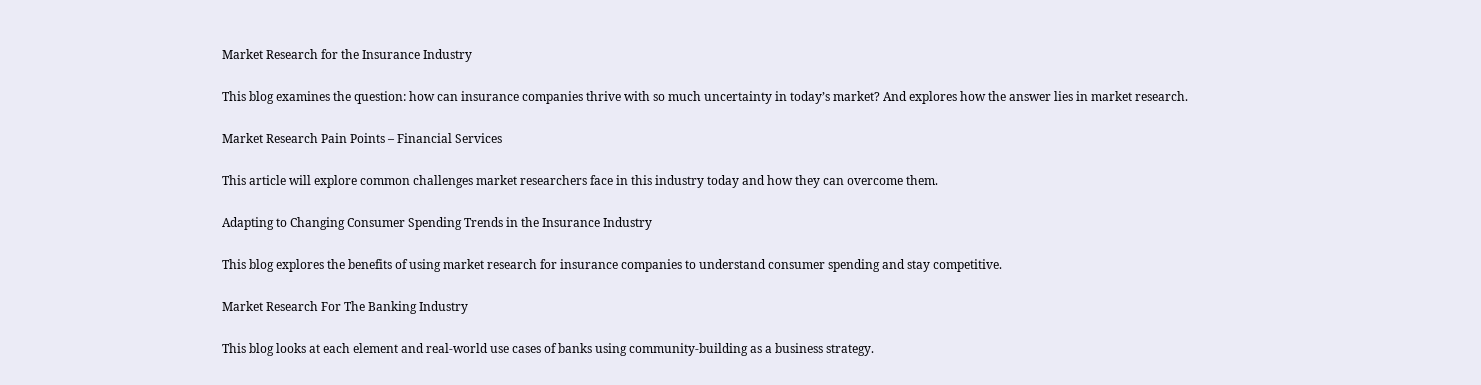Market Research for the Insurance Industry

This blog examines the question: how can insurance companies thrive with so much uncertainty in today’s market? And explores how the answer lies in market research.

Market Research Pain Points – Financial Services

This article will explore common challenges market researchers face in this industry today and how they can overcome them.

Adapting to Changing Consumer Spending Trends in the Insurance Industry

This blog explores the benefits of using market research for insurance companies to understand consumer spending and stay competitive.

Market Research For The Banking Industry

This blog looks at each element and real-world use cases of banks using community-building as a business strategy.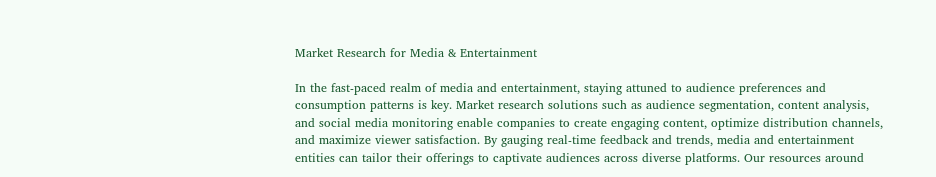Market Research for Media & Entertainment

In the fast-paced realm of media and entertainment, staying attuned to audience preferences and consumption patterns is key. Market research solutions such as audience segmentation, content analysis, and social media monitoring enable companies to create engaging content, optimize distribution channels, and maximize viewer satisfaction. By gauging real-time feedback and trends, media and entertainment entities can tailor their offerings to captivate audiences across diverse platforms. Our resources around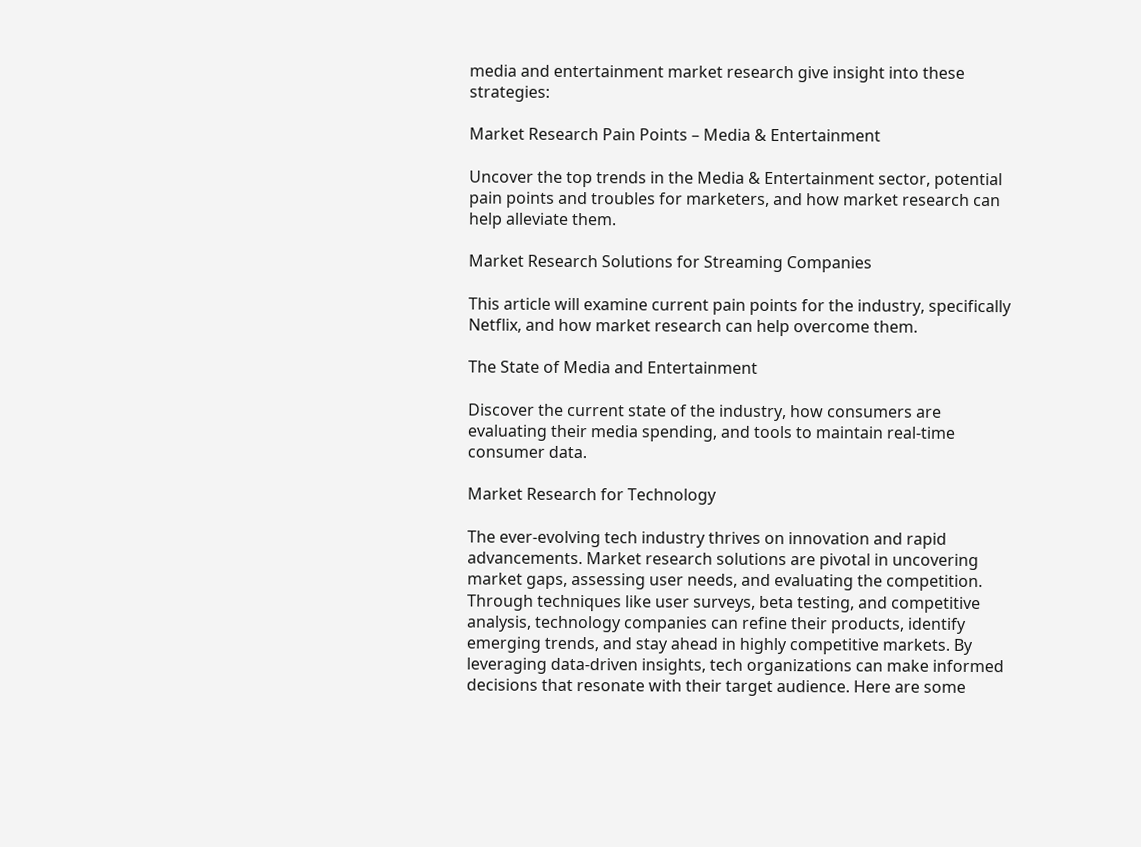media and entertainment market research give insight into these strategies:

Market Research Pain Points – Media & Entertainment

Uncover the top trends in the Media & Entertainment sector, potential pain points and troubles for marketers, and how market research can help alleviate them.

Market Research Solutions for Streaming Companies

This article will examine current pain points for the industry, specifically Netflix, and how market research can help overcome them.

The State of Media and Entertainment

Discover the current state of the industry, how consumers are evaluating their media spending, and tools to maintain real-time consumer data.

Market Research for Technology

The ever-evolving tech industry thrives on innovation and rapid advancements. Market research solutions are pivotal in uncovering market gaps, assessing user needs, and evaluating the competition. Through techniques like user surveys, beta testing, and competitive analysis, technology companies can refine their products, identify emerging trends, and stay ahead in highly competitive markets. By leveraging data-driven insights, tech organizations can make informed decisions that resonate with their target audience. Here are some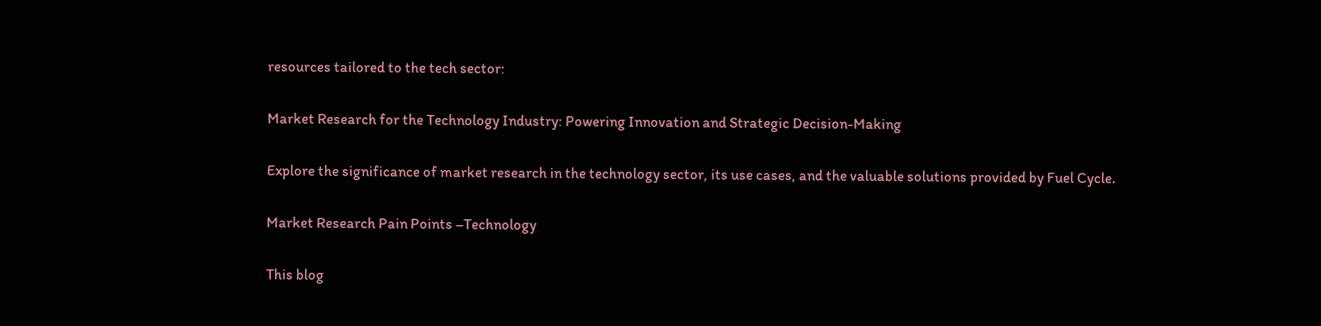resources tailored to the tech sector:

Market Research for the Technology Industry: Powering Innovation and Strategic Decision-Making

Explore the significance of market research in the technology sector, its use cases, and the valuable solutions provided by Fuel Cycle.

Market Research Pain Points –Technology

This blog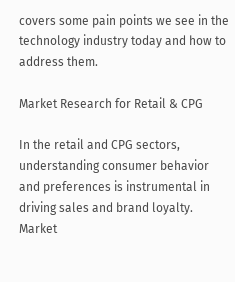covers some pain points we see in the technology industry today and how to address them.

Market Research for Retail & CPG

In the retail and CPG sectors, understanding consumer behavior and preferences is instrumental in driving sales and brand loyalty. Market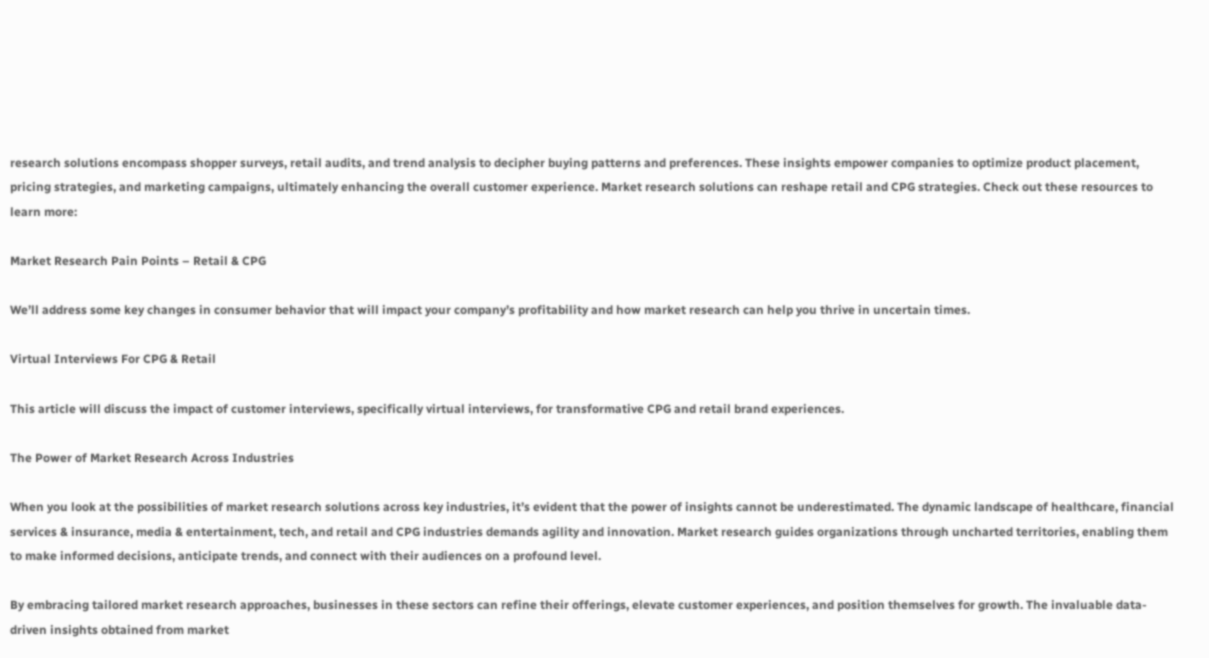research solutions encompass shopper surveys, retail audits, and trend analysis to decipher buying patterns and preferences. These insights empower companies to optimize product placement, pricing strategies, and marketing campaigns, ultimately enhancing the overall customer experience. Market research solutions can reshape retail and CPG strategies. Check out these resources to learn more:

Market Research Pain Points – Retail & CPG

We’ll address some key changes in consumer behavior that will impact your company’s profitability and how market research can help you thrive in uncertain times.

Virtual Interviews For CPG & Retail

This article will discuss the impact of customer interviews, specifically virtual interviews, for transformative CPG and retail brand experiences.

The Power of Market Research Across Industries

When you look at the possibilities of market research solutions across key industries, it’s evident that the power of insights cannot be underestimated. The dynamic landscape of healthcare, financial services & insurance, media & entertainment, tech, and retail and CPG industries demands agility and innovation. Market research guides organizations through uncharted territories, enabling them to make informed decisions, anticipate trends, and connect with their audiences on a profound level.

By embracing tailored market research approaches, businesses in these sectors can refine their offerings, elevate customer experiences, and position themselves for growth. The invaluable data-driven insights obtained from market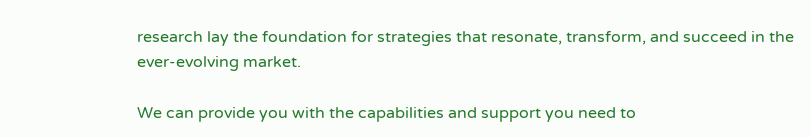research lay the foundation for strategies that resonate, transform, and succeed in the ever-evolving market.

We can provide you with the capabilities and support you need to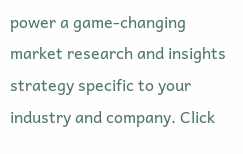power a game-changing market research and insights strategy specific to your industry and company. Click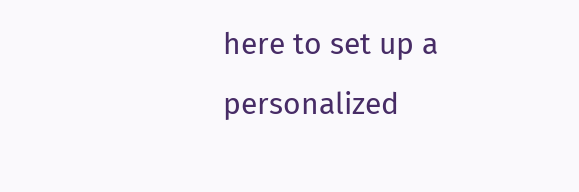here to set up a personalized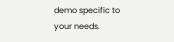demo specific to your needs.